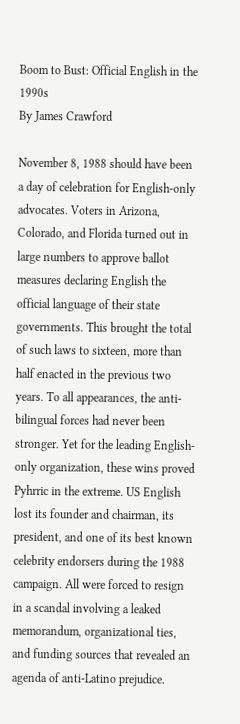Boom to Bust: Official English in the 1990s
By James Crawford

November 8, 1988 should have been a day of celebration for English-only advocates. Voters in Arizona, Colorado, and Florida turned out in large numbers to approve ballot measures declaring English the official language of their state governments. This brought the total of such laws to sixteen, more than half enacted in the previous two years. To all appearances, the anti-bilingual forces had never been stronger. Yet for the leading English-only organization, these wins proved Pyhrric in the extreme. US English lost its founder and chairman, its president, and one of its best known celebrity endorsers during the 1988 campaign. All were forced to resign in a scandal involving a leaked memorandum, organizational ties, and funding sources that revealed an agenda of anti-Latino prejudice.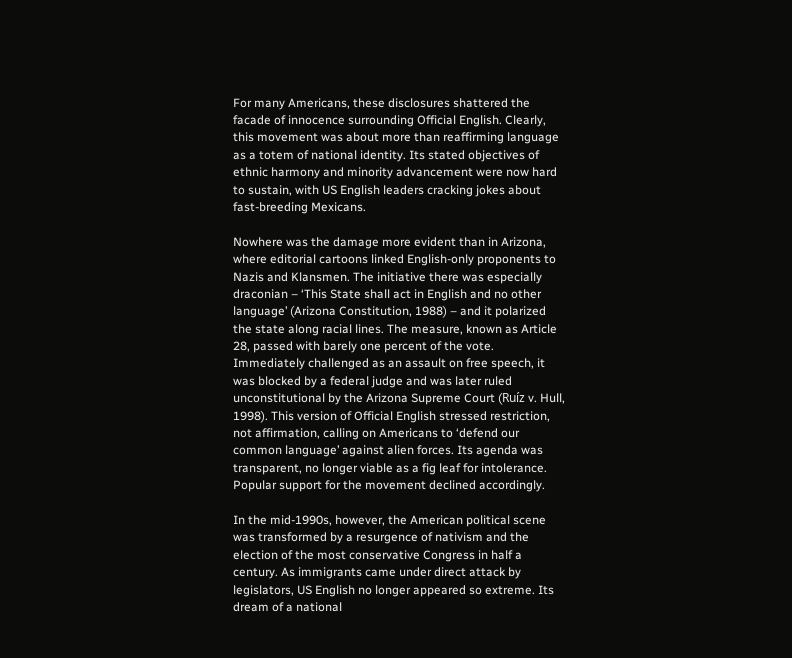For many Americans, these disclosures shattered the facade of innocence surrounding Official English. Clearly, this movement was about more than reaffirming language as a totem of national identity. Its stated objectives of ethnic harmony and minority advancement were now hard to sustain, with US English leaders cracking jokes about fast-breeding Mexicans.

Nowhere was the damage more evident than in Arizona, where editorial cartoons linked English-only proponents to Nazis and Klansmen. The initiative there was especially draconian – ‘This State shall act in English and no other language’ (Arizona Constitution, 1988) – and it polarized the state along racial lines. The measure, known as Article 28, passed with barely one percent of the vote. Immediately challenged as an assault on free speech, it was blocked by a federal judge and was later ruled unconstitutional by the Arizona Supreme Court (Ruíz v. Hull, 1998). This version of Official English stressed restriction, not affirmation, calling on Americans to ‘defend our common language’ against alien forces. Its agenda was transparent, no longer viable as a fig leaf for intolerance. Popular support for the movement declined accordingly.

In the mid-1990s, however, the American political scene was transformed by a resurgence of nativism and the election of the most conservative Congress in half a century. As immigrants came under direct attack by legislators, US English no longer appeared so extreme. Its dream of a national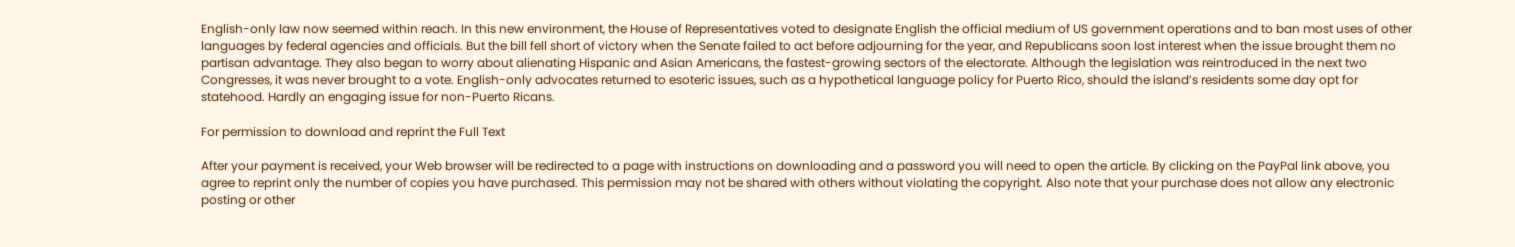English-only law now seemed within reach. In this new environment, the House of Representatives voted to designate English the official medium of US government operations and to ban most uses of other languages by federal agencies and officials. But the bill fell short of victory when the Senate failed to act before adjourning for the year, and Republicans soon lost interest when the issue brought them no partisan advantage. They also began to worry about alienating Hispanic and Asian Americans, the fastest-growing sectors of the electorate. Although the legislation was reintroduced in the next two Congresses, it was never brought to a vote. English-only advocates returned to esoteric issues, such as a hypothetical language policy for Puerto Rico, should the island’s residents some day opt for statehood. Hardly an engaging issue for non-Puerto Ricans.

For permission to download and reprint the Full Text

After your payment is received, your Web browser will be redirected to a page with instructions on downloading and a password you will need to open the article. By clicking on the PayPal link above, you agree to reprint only the number of copies you have purchased. This permission may not be shared with others without violating the copyright. Also note that your purchase does not allow any electronic posting or other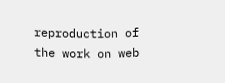reproduction of the work on web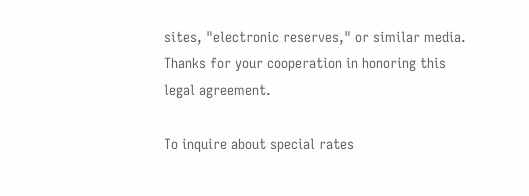sites, "electronic reserves," or similar media. Thanks for your cooperation in honoring this legal agreement.

To inquire about special rates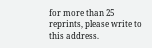for more than 25 reprints, please write to this address.